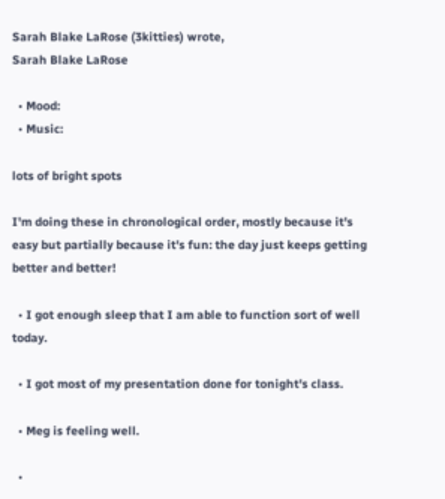Sarah Blake LaRose (3kitties) wrote,
Sarah Blake LaRose

  • Mood:
  • Music:

lots of bright spots

I'm doing these in chronological order, mostly because it's easy but partially because it's fun: the day just keeps getting better and better!

  • I got enough sleep that I am able to function sort of well today.

  • I got most of my presentation done for tonight's class.

  • Meg is feeling well.

  •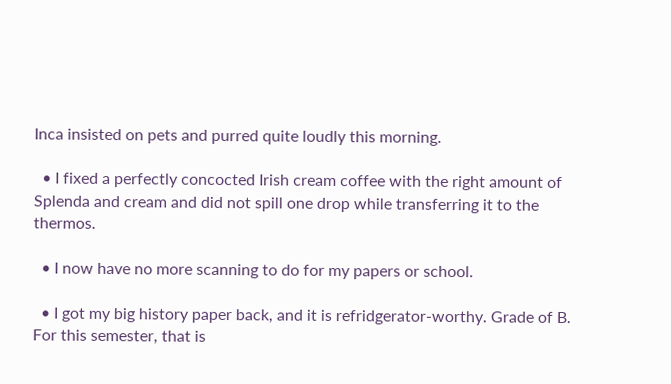Inca insisted on pets and purred quite loudly this morning.

  • I fixed a perfectly concocted Irish cream coffee with the right amount of Splenda and cream and did not spill one drop while transferring it to the thermos.

  • I now have no more scanning to do for my papers or school.

  • I got my big history paper back, and it is refridgerator-worthy. Grade of B. For this semester, that is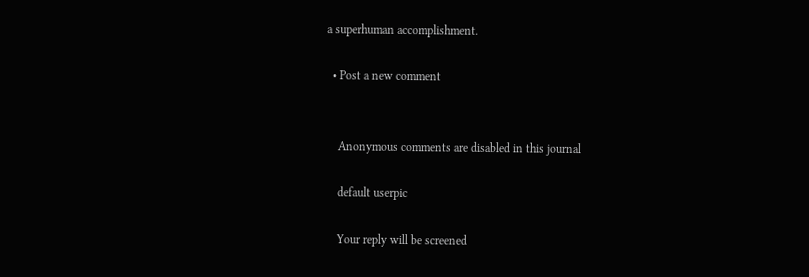a superhuman accomplishment.

  • Post a new comment


    Anonymous comments are disabled in this journal

    default userpic

    Your reply will be screened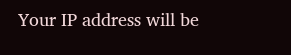Your IP address will be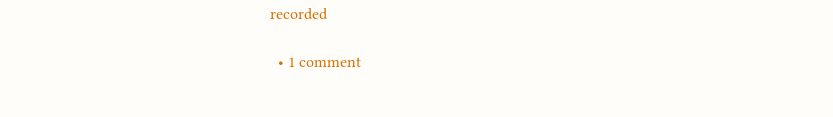recorded

  • 1 comment